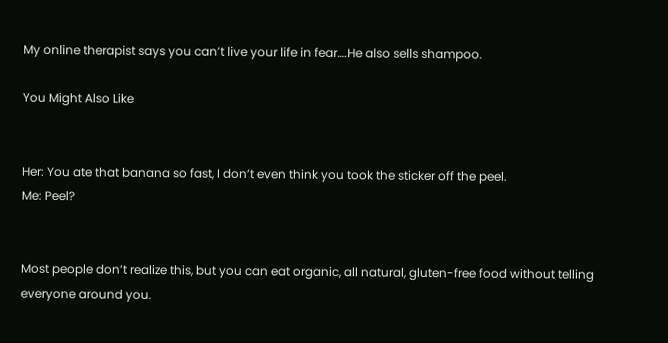My online therapist says you can’t live your life in fear….He also sells shampoo.

You Might Also Like


Her: You ate that banana so fast, I don’t even think you took the sticker off the peel.
Me: Peel?


Most people don’t realize this, but you can eat organic, all natural, gluten-free food without telling everyone around you.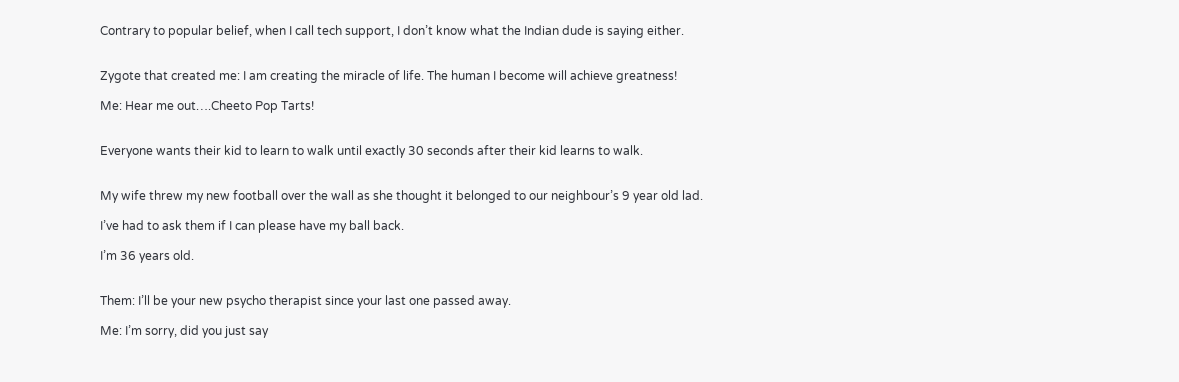Contrary to popular belief, when I call tech support, I don’t know what the Indian dude is saying either.


Zygote that created me: I am creating the miracle of life. The human I become will achieve greatness!

Me: Hear me out….Cheeto Pop Tarts!


Everyone wants their kid to learn to walk until exactly 30 seconds after their kid learns to walk.


My wife threw my new football over the wall as she thought it belonged to our neighbour’s 9 year old lad.

I’ve had to ask them if I can please have my ball back.

I’m 36 years old.


Them: I’ll be your new psycho therapist since your last one passed away.

Me: I’m sorry, did you just say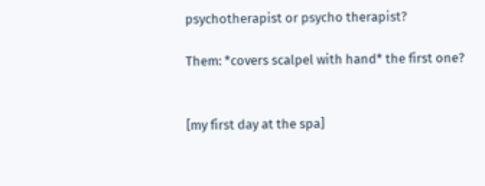psychotherapist or psycho therapist?

Them: *covers scalpel with hand* the first one?


[my first day at the spa]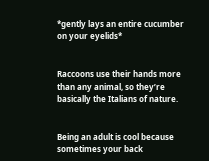*gently lays an entire cucumber on your eyelids*


Raccoons use their hands more than any animal, so they’re basically the Italians of nature.


Being an adult is cool because sometimes your back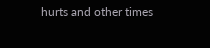hurts and other times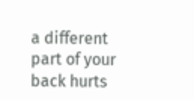a different part of your back hurts